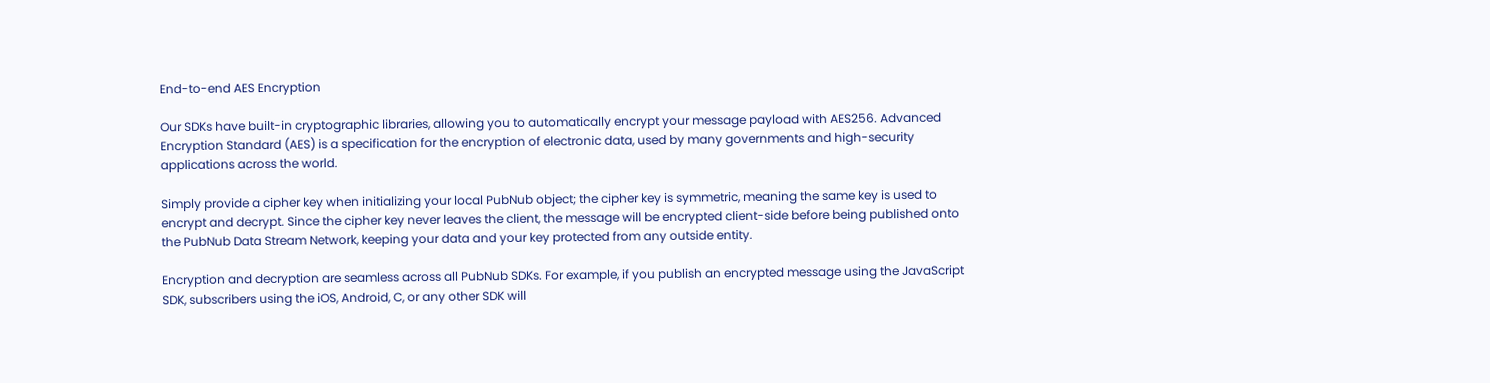End-to-end AES Encryption

Our SDKs have built-in cryptographic libraries, allowing you to automatically encrypt your message payload with AES256. Advanced Encryption Standard (AES) is a specification for the encryption of electronic data, used by many governments and high-security applications across the world.

Simply provide a cipher key when initializing your local PubNub object; the cipher key is symmetric, meaning the same key is used to encrypt and decrypt. Since the cipher key never leaves the client, the message will be encrypted client-side before being published onto the PubNub Data Stream Network, keeping your data and your key protected from any outside entity.

Encryption and decryption are seamless across all PubNub SDKs. For example, if you publish an encrypted message using the JavaScript SDK, subscribers using the iOS, Android, C, or any other SDK will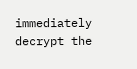immediately decrypt the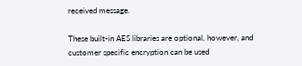received message.

These built-in AES libraries are optional, however, and customer specific encryption can be used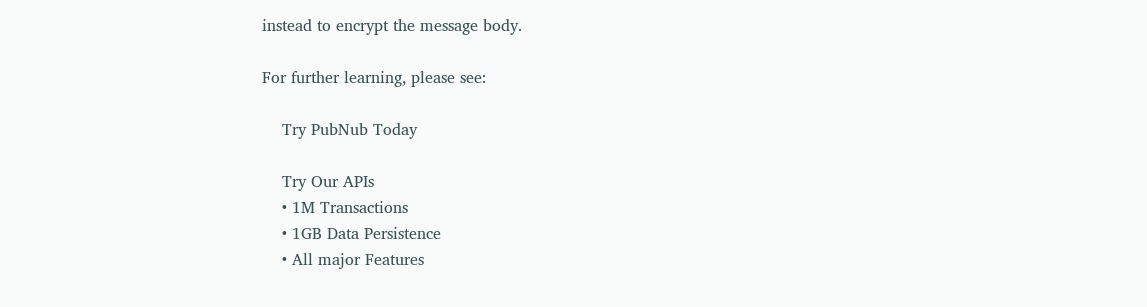instead to encrypt the message body.

For further learning, please see:

    Try PubNub Today

    Try Our APIs
    • 1M Transactions
    • 1GB Data Persistence
    • All major Features